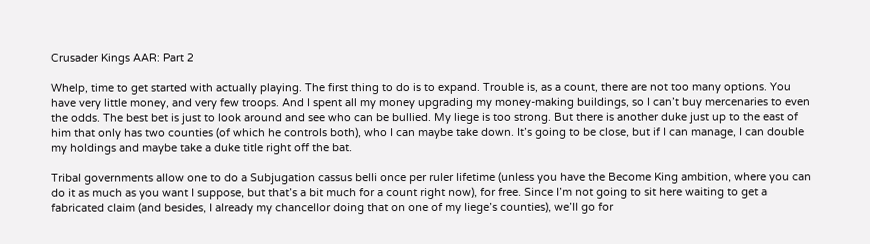Crusader Kings AAR: Part 2

Whelp, time to get started with actually playing. The first thing to do is to expand. Trouble is, as a count, there are not too many options. You have very little money, and very few troops. And I spent all my money upgrading my money-making buildings, so I can’t buy mercenaries to even the odds. The best bet is just to look around and see who can be bullied. My liege is too strong. But there is another duke just up to the east of him that only has two counties (of which he controls both), who I can maybe take down. It’s going to be close, but if I can manage, I can double my holdings and maybe take a duke title right off the bat.

Tribal governments allow one to do a Subjugation cassus belli once per ruler lifetime (unless you have the Become King ambition, where you can do it as much as you want I suppose, but that’s a bit much for a count right now), for free. Since I’m not going to sit here waiting to get a fabricated claim (and besides, I already my chancellor doing that on one of my liege’s counties), we’ll go for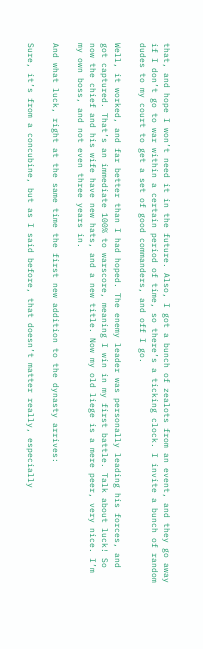that, and hope I won’t need it in the future. Also, I got a bunch of zealots from an event, and they go away if I don’t go to war within a certain period of time, so there’s a ticking clock. I invite a bunch of random dudes to my court to get a set of good commanders, and off I go.

Well, it worked, and far better than I had hoped. The enemy leader was personally leading his forces, and got captured. That’s an immediate 100% to warscore, meaning I win in my first battle. Talk about luck! So now the chief and his wife have new hats, and a new title. Now my old liege is a mere peer, very nice. I’m my own boss, and not even three years in.

And what luck, right at the same time the first new addition to the dynasty arrives:

Sure, it’s from a concubine, but as I said before, that doesn’t matter really, especially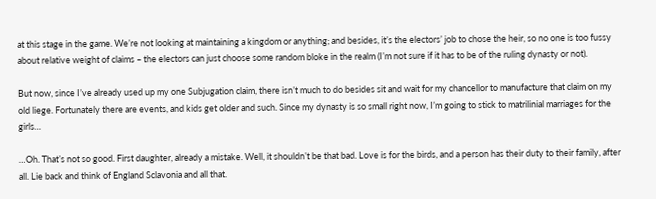at this stage in the game. We’re not looking at maintaining a kingdom or anything; and besides, it’s the electors’ job to chose the heir, so no one is too fussy about relative weight of claims – the electors can just choose some random bloke in the realm (I’m not sure if it has to be of the ruling dynasty or not).

But now, since I’ve already used up my one Subjugation claim, there isn’t much to do besides sit and wait for my chancellor to manufacture that claim on my old liege. Fortunately there are events, and kids get older and such. Since my dynasty is so small right now, I’m going to stick to matrilinial marriages for the girls…

…Oh. That’s not so good. First daughter, already a mistake. Well, it shouldn’t be that bad. Love is for the birds, and a person has their duty to their family, after all. Lie back and think of England Sclavonia and all that.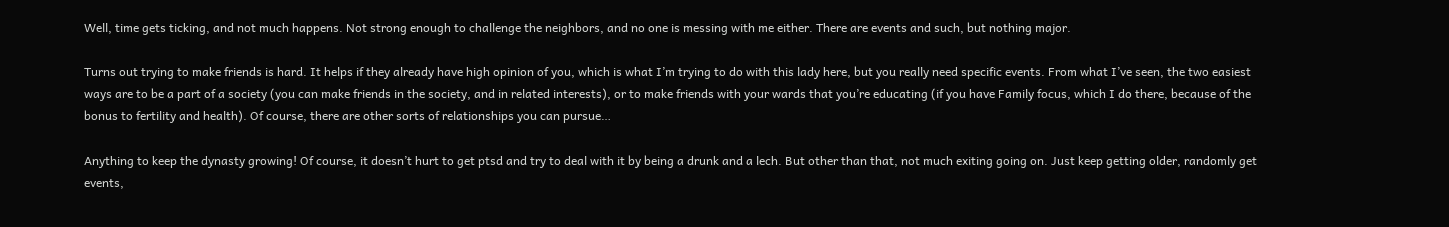Well, time gets ticking, and not much happens. Not strong enough to challenge the neighbors, and no one is messing with me either. There are events and such, but nothing major.

Turns out trying to make friends is hard. It helps if they already have high opinion of you, which is what I’m trying to do with this lady here, but you really need specific events. From what I’ve seen, the two easiest ways are to be a part of a society (you can make friends in the society, and in related interests), or to make friends with your wards that you’re educating (if you have Family focus, which I do there, because of the bonus to fertility and health). Of course, there are other sorts of relationships you can pursue…

Anything to keep the dynasty growing! Of course, it doesn’t hurt to get ptsd and try to deal with it by being a drunk and a lech. But other than that, not much exiting going on. Just keep getting older, randomly get events,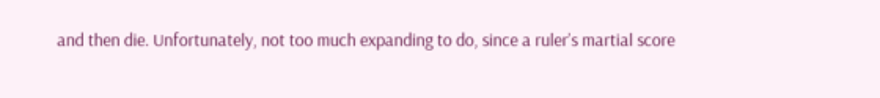and then die. Unfortunately, not too much expanding to do, since a ruler’s martial score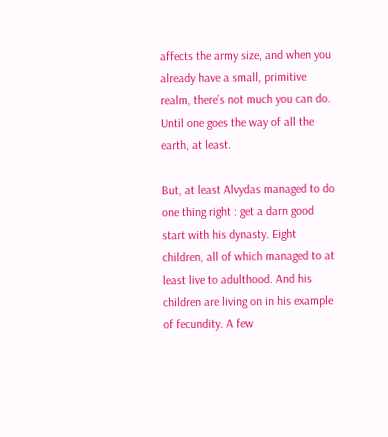affects the army size, and when you already have a small, primitive realm, there’s not much you can do. Until one goes the way of all the earth, at least.

But, at least Alvydas managed to do one thing right : get a darn good start with his dynasty. Eight children, all of which managed to at least live to adulthood. And his children are living on in his example of fecundity. A few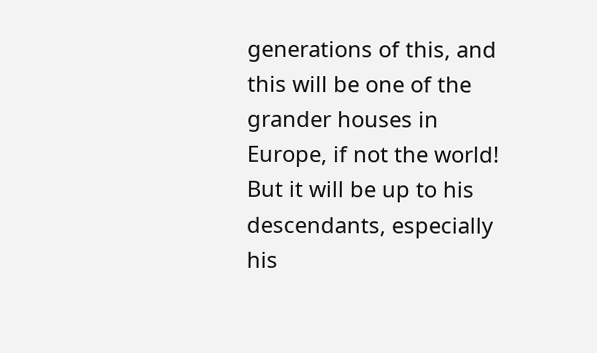generations of this, and this will be one of the grander houses in Europe, if not the world! But it will be up to his descendants, especially his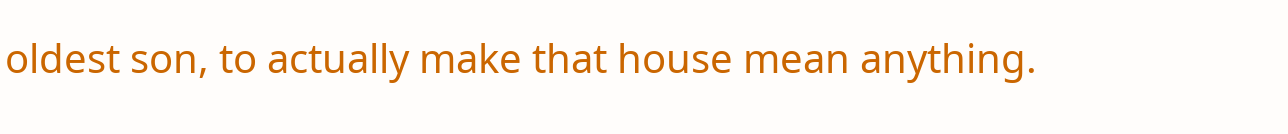oldest son, to actually make that house mean anything.